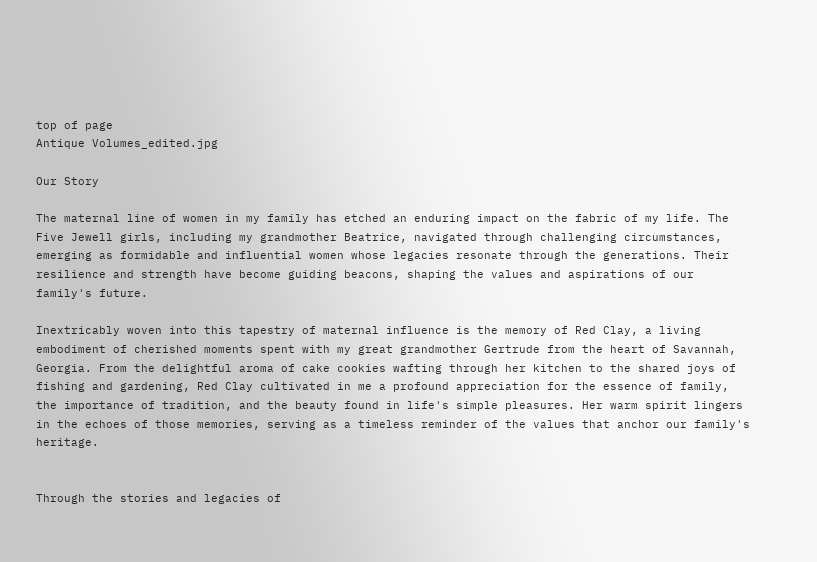top of page
Antique Volumes_edited.jpg

Our Story

The maternal line of women in my family has etched an enduring impact on the fabric of my life. The Five Jewell girls, including my grandmother Beatrice, navigated through challenging circumstances, emerging as formidable and influential women whose legacies resonate through the generations. Their resilience and strength have become guiding beacons, shaping the values and aspirations of our family's future.

Inextricably woven into this tapestry of maternal influence is the memory of Red Clay, a living embodiment of cherished moments spent with my great grandmother Gertrude from the heart of Savannah, Georgia. From the delightful aroma of cake cookies wafting through her kitchen to the shared joys of fishing and gardening, Red Clay cultivated in me a profound appreciation for the essence of family, the importance of tradition, and the beauty found in life's simple pleasures. Her warm spirit lingers in the echoes of those memories, serving as a timeless reminder of the values that anchor our family's heritage.


Through the stories and legacies of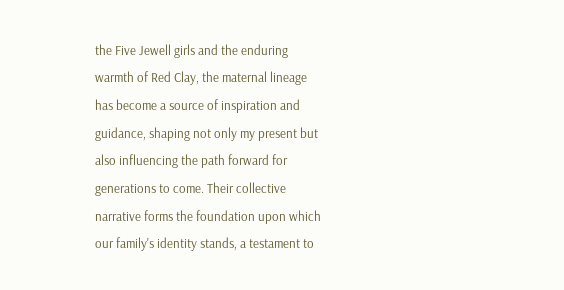the Five Jewell girls and the enduring warmth of Red Clay, the maternal lineage has become a source of inspiration and guidance, shaping not only my present but also influencing the path forward for generations to come. Their collective narrative forms the foundation upon which our family's identity stands, a testament to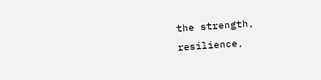the strength, resilience,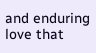and enduring love that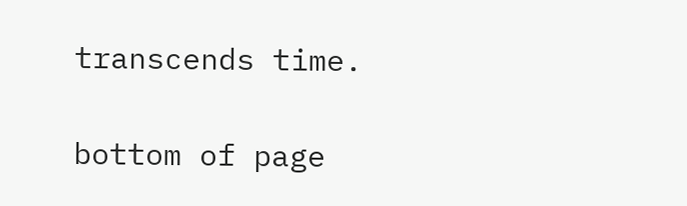transcends time.

bottom of page